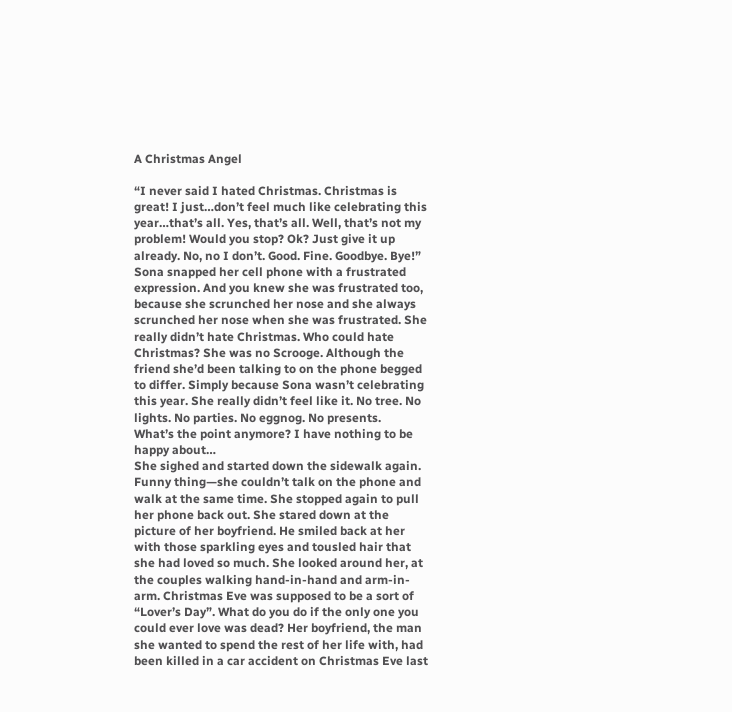A Christmas Angel

“I never said I hated Christmas. Christmas is great! I just…don’t feel much like celebrating this year…that’s all. Yes, that’s all. Well, that’s not my problem! Would you stop? Ok? Just give it up already. No, no I don’t. Good. Fine. Goodbye. Bye!”
Sona snapped her cell phone with a frustrated expression. And you knew she was frustrated too, because she scrunched her nose and she always scrunched her nose when she was frustrated. She really didn’t hate Christmas. Who could hate Christmas? She was no Scrooge. Although the friend she’d been talking to on the phone begged to differ. Simply because Sona wasn’t celebrating this year. She really didn’t feel like it. No tree. No lights. No parties. No eggnog. No presents.
What’s the point anymore? I have nothing to be happy about…
She sighed and started down the sidewalk again. Funny thing—she couldn’t talk on the phone and walk at the same time. She stopped again to pull her phone back out. She stared down at the picture of her boyfriend. He smiled back at her with those sparkling eyes and tousled hair that she had loved so much. She looked around her, at the couples walking hand-in-hand and arm-in-arm. Christmas Eve was supposed to be a sort of “Lover’s Day”. What do you do if the only one you could ever love was dead? Her boyfriend, the man she wanted to spend the rest of her life with, had been killed in a car accident on Christmas Eve last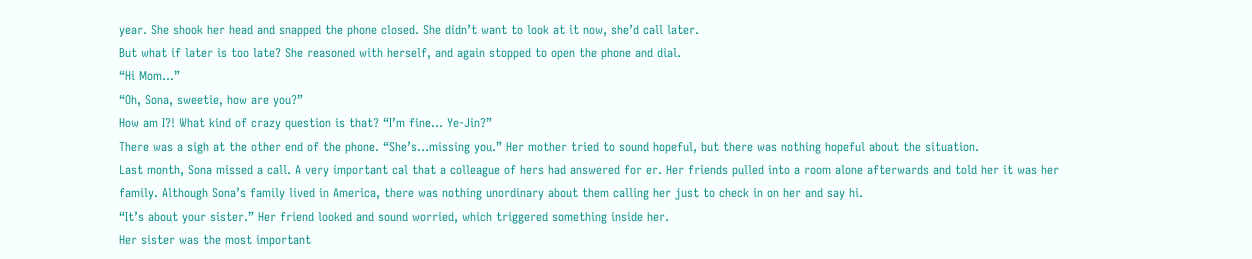year. She shook her head and snapped the phone closed. She didn’t want to look at it now, she’d call later.
But what if later is too late? She reasoned with herself, and again stopped to open the phone and dial.
“Hi Mom…”
“Oh, Sona, sweetie, how are you?”
How am I?! What kind of crazy question is that? “I’m fine… Ye-Jin?”
There was a sigh at the other end of the phone. “She’s…missing you.” Her mother tried to sound hopeful, but there was nothing hopeful about the situation.
Last month, Sona missed a call. A very important cal that a colleague of hers had answered for er. Her friends pulled into a room alone afterwards and told her it was her family. Although Sona’s family lived in America, there was nothing unordinary about them calling her just to check in on her and say hi.
“It’s about your sister.” Her friend looked and sound worried, which triggered something inside her.
Her sister was the most important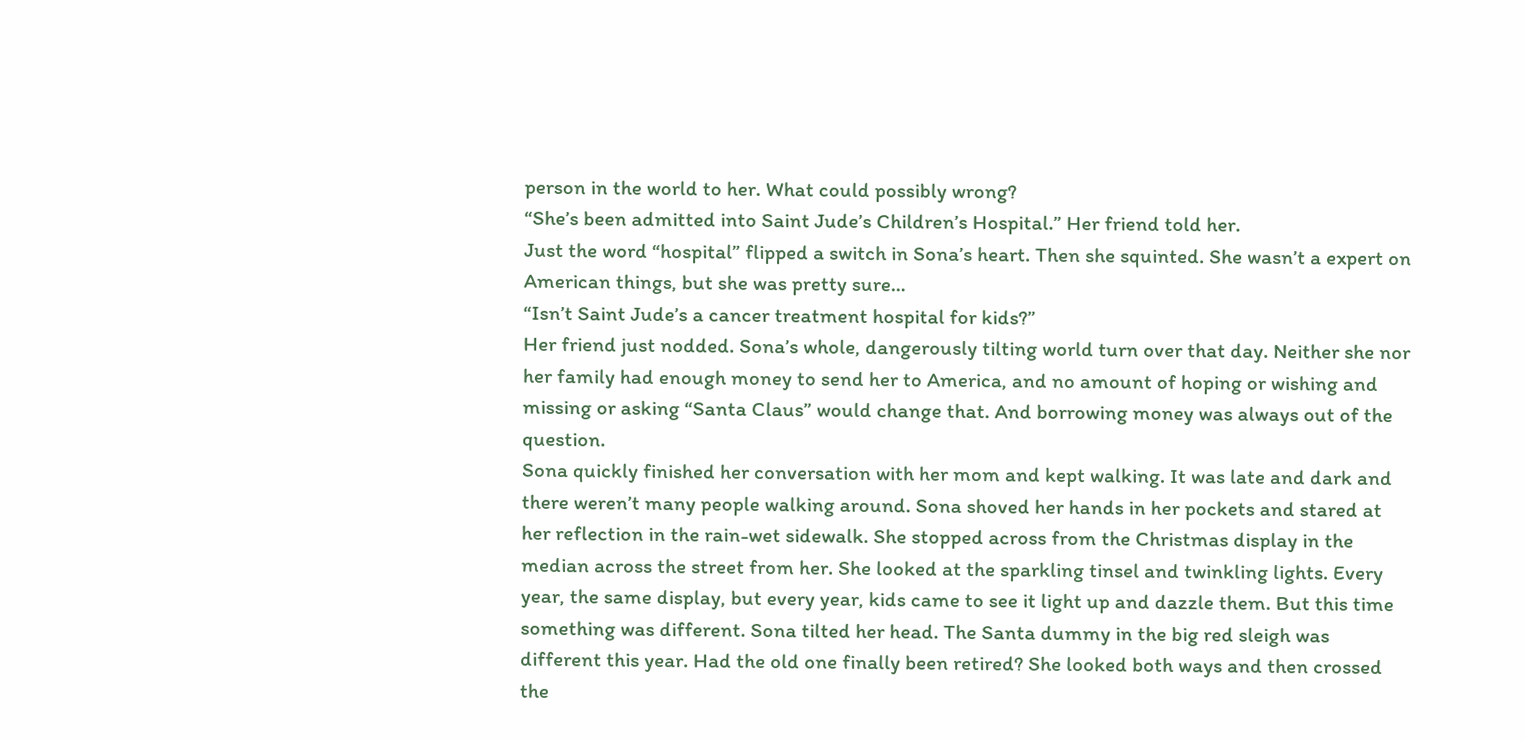person in the world to her. What could possibly wrong?
“She’s been admitted into Saint Jude’s Children’s Hospital.” Her friend told her.
Just the word “hospital” flipped a switch in Sona’s heart. Then she squinted. She wasn’t a expert on American things, but she was pretty sure…
“Isn’t Saint Jude’s a cancer treatment hospital for kids?”
Her friend just nodded. Sona’s whole, dangerously tilting world turn over that day. Neither she nor her family had enough money to send her to America, and no amount of hoping or wishing and missing or asking “Santa Claus” would change that. And borrowing money was always out of the question.
Sona quickly finished her conversation with her mom and kept walking. It was late and dark and there weren’t many people walking around. Sona shoved her hands in her pockets and stared at her reflection in the rain-wet sidewalk. She stopped across from the Christmas display in the median across the street from her. She looked at the sparkling tinsel and twinkling lights. Every year, the same display, but every year, kids came to see it light up and dazzle them. But this time something was different. Sona tilted her head. The Santa dummy in the big red sleigh was different this year. Had the old one finally been retired? She looked both ways and then crossed the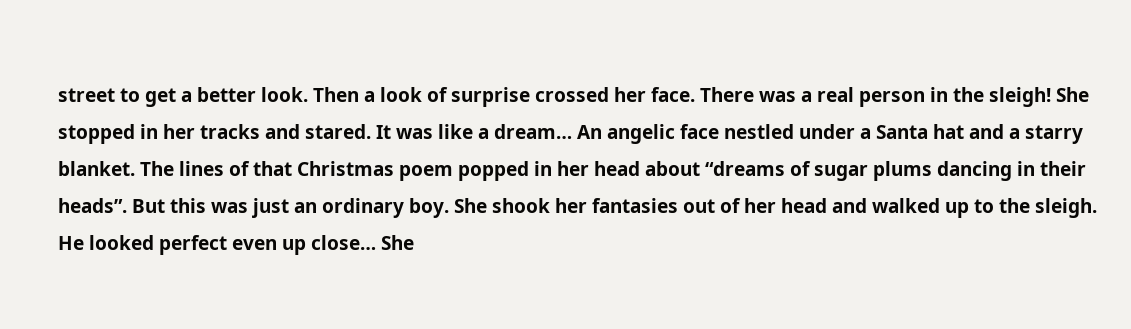street to get a better look. Then a look of surprise crossed her face. There was a real person in the sleigh! She stopped in her tracks and stared. It was like a dream… An angelic face nestled under a Santa hat and a starry blanket. The lines of that Christmas poem popped in her head about “dreams of sugar plums dancing in their heads”. But this was just an ordinary boy. She shook her fantasies out of her head and walked up to the sleigh. He looked perfect even up close… She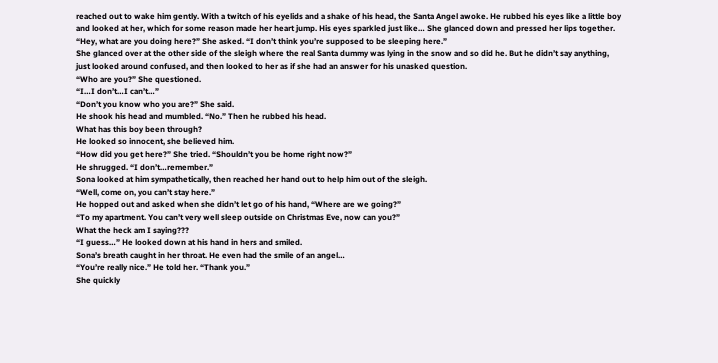reached out to wake him gently. With a twitch of his eyelids and a shake of his head, the Santa Angel awoke. He rubbed his eyes like a little boy and looked at her, which for some reason made her heart jump. His eyes sparkled just like… She glanced down and pressed her lips together.
“Hey, what are you doing here?” She asked. “I don’t think you’re supposed to be sleeping here.”
She glanced over at the other side of the sleigh where the real Santa dummy was lying in the snow and so did he. But he didn’t say anything, just looked around confused, and then looked to her as if she had an answer for his unasked question.
“Who are you?” She questioned.
“I…I don’t…I can’t…”
“Don’t you know who you are?” She said.
He shook his head and mumbled. “No.” Then he rubbed his head.
What has this boy been through?
He looked so innocent, she believed him.
“How did you get here?” She tried. “Shouldn’t you be home right now?”
He shrugged. “I don’t…remember.”
Sona looked at him sympathetically, then reached her hand out to help him out of the sleigh.
“Well, come on, you can’t stay here.”
He hopped out and asked when she didn’t let go of his hand, “Where are we going?”
“To my apartment. You can’t very well sleep outside on Christmas Eve, now can you?”
What the heck am I saying???
“I guess…” He looked down at his hand in hers and smiled.
Sona’s breath caught in her throat. He even had the smile of an angel…
“You’re really nice.” He told her. “Thank you.”
She quickly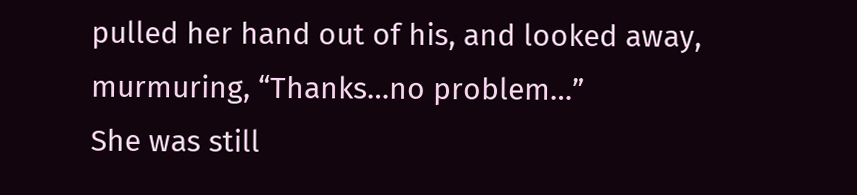pulled her hand out of his, and looked away, murmuring, “Thanks…no problem…”
She was still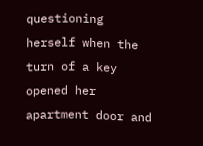questioning herself when the turn of a key opened her apartment door and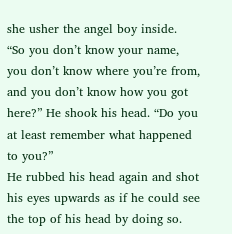she usher the angel boy inside.
“So you don’t know your name, you don’t know where you’re from, and you don’t know how you got here?” He shook his head. “Do you at least remember what happened to you?”
He rubbed his head again and shot his eyes upwards as if he could see the top of his head by doing so.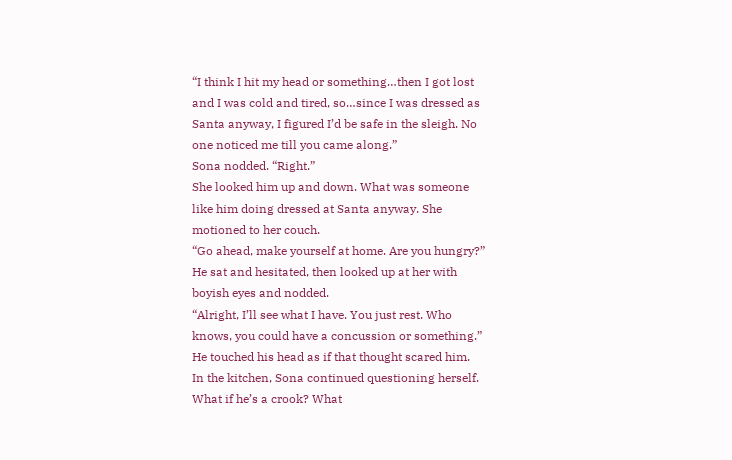“I think I hit my head or something…then I got lost and I was cold and tired, so…since I was dressed as Santa anyway, I figured I’d be safe in the sleigh. No one noticed me till you came along.”
Sona nodded. “Right.”
She looked him up and down. What was someone like him doing dressed at Santa anyway. She motioned to her couch.
“Go ahead, make yourself at home. Are you hungry?”
He sat and hesitated, then looked up at her with boyish eyes and nodded.
“Alright, I’ll see what I have. You just rest. Who knows, you could have a concussion or something.”
He touched his head as if that thought scared him.
In the kitchen, Sona continued questioning herself.
What if he’s a crook? What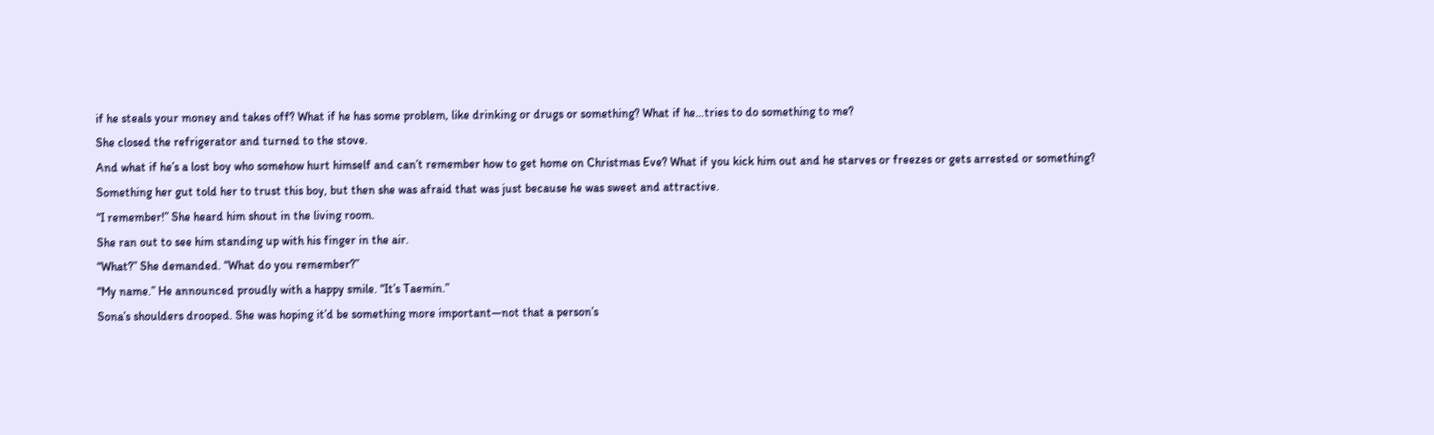if he steals your money and takes off? What if he has some problem, like drinking or drugs or something? What if he…tries to do something to me?
She closed the refrigerator and turned to the stove.
And what if he’s a lost boy who somehow hurt himself and can’t remember how to get home on Christmas Eve? What if you kick him out and he starves or freezes or gets arrested or something?
Something her gut told her to trust this boy, but then she was afraid that was just because he was sweet and attractive.
“I remember!” She heard him shout in the living room.
She ran out to see him standing up with his finger in the air.
“What?” She demanded. “What do you remember?”
“My name.” He announced proudly with a happy smile. “It’s Taemin.”
Sona’s shoulders drooped. She was hoping it’d be something more important—not that a person’s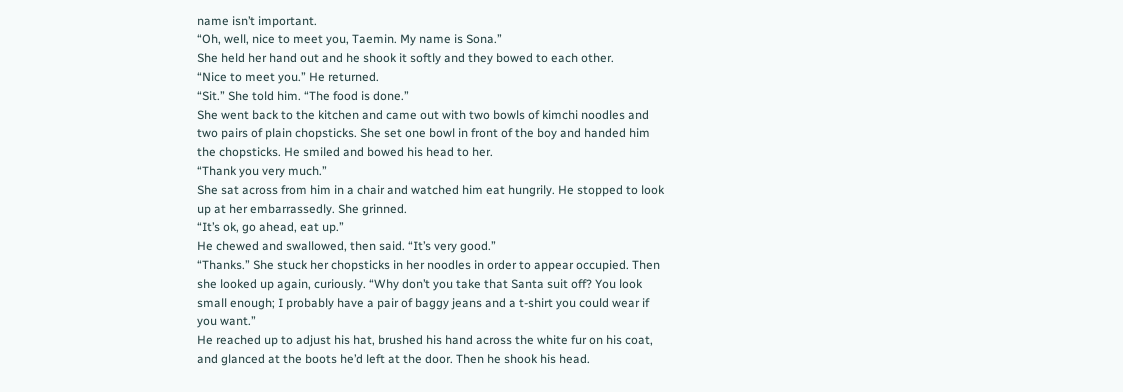name isn’t important.
“Oh, well, nice to meet you, Taemin. My name is Sona.”
She held her hand out and he shook it softly and they bowed to each other.
“Nice to meet you.” He returned.
“Sit.” She told him. “The food is done.”
She went back to the kitchen and came out with two bowls of kimchi noodles and two pairs of plain chopsticks. She set one bowl in front of the boy and handed him the chopsticks. He smiled and bowed his head to her.
“Thank you very much.”
She sat across from him in a chair and watched him eat hungrily. He stopped to look up at her embarrassedly. She grinned.
“It’s ok, go ahead, eat up.”
He chewed and swallowed, then said. “It’s very good.”
“Thanks.” She stuck her chopsticks in her noodles in order to appear occupied. Then she looked up again, curiously. “Why don’t you take that Santa suit off? You look small enough; I probably have a pair of baggy jeans and a t-shirt you could wear if you want.”
He reached up to adjust his hat, brushed his hand across the white fur on his coat, and glanced at the boots he’d left at the door. Then he shook his head.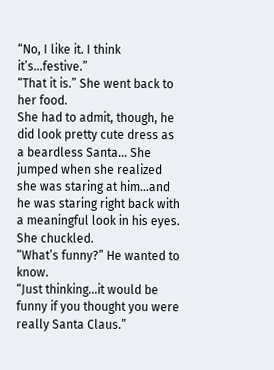“No, I like it. I think it’s…festive.”
“That it is.” She went back to her food.
She had to admit, though, he did look pretty cute dress as a beardless Santa… She jumped when she realized she was staring at him…and he was staring right back with a meaningful look in his eyes. She chuckled.
“What’s funny?” He wanted to know.
“Just thinking…it would be funny if you thought you were really Santa Claus.”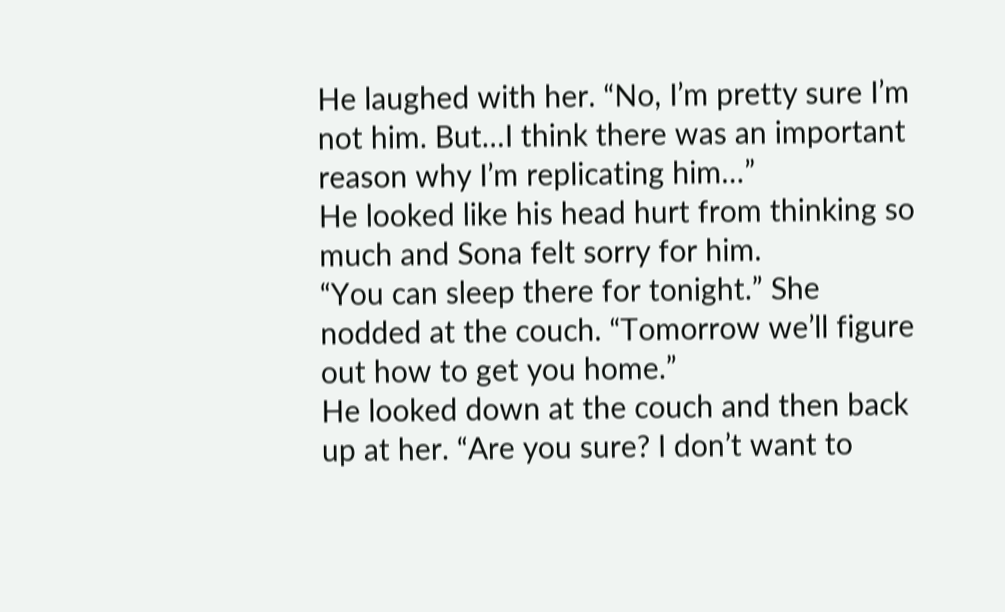He laughed with her. “No, I’m pretty sure I’m not him. But…I think there was an important reason why I’m replicating him…”
He looked like his head hurt from thinking so much and Sona felt sorry for him.
“You can sleep there for tonight.” She nodded at the couch. “Tomorrow we’ll figure out how to get you home.”
He looked down at the couch and then back up at her. “Are you sure? I don’t want to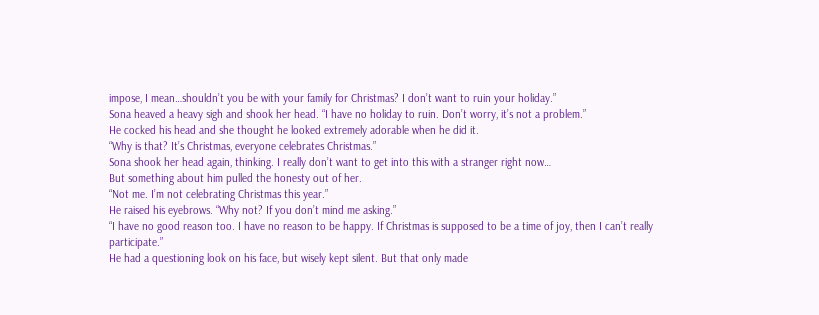impose, I mean…shouldn’t you be with your family for Christmas? I don’t want to ruin your holiday.”
Sona heaved a heavy sigh and shook her head. “I have no holiday to ruin. Don’t worry, it’s not a problem.”
He cocked his head and she thought he looked extremely adorable when he did it.
“Why is that? It’s Christmas, everyone celebrates Christmas.”
Sona shook her head again, thinking. I really don’t want to get into this with a stranger right now…
But something about him pulled the honesty out of her.
“Not me. I’m not celebrating Christmas this year.”
He raised his eyebrows. “Why not? If you don’t mind me asking.”
“I have no good reason too. I have no reason to be happy. If Christmas is supposed to be a time of joy, then I can’t really participate.”
He had a questioning look on his face, but wisely kept silent. But that only made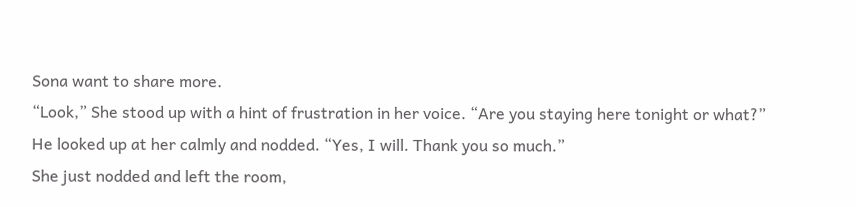Sona want to share more.
“Look,” She stood up with a hint of frustration in her voice. “Are you staying here tonight or what?”
He looked up at her calmly and nodded. “Yes, I will. Thank you so much.”
She just nodded and left the room,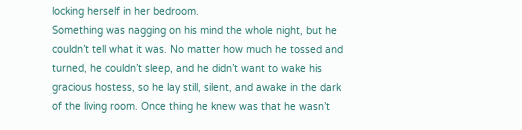locking herself in her bedroom.
Something was nagging on his mind the whole night, but he couldn’t tell what it was. No matter how much he tossed and turned, he couldn’t sleep, and he didn’t want to wake his gracious hostess, so he lay still, silent, and awake in the dark of the living room. Once thing he knew was that he wasn’t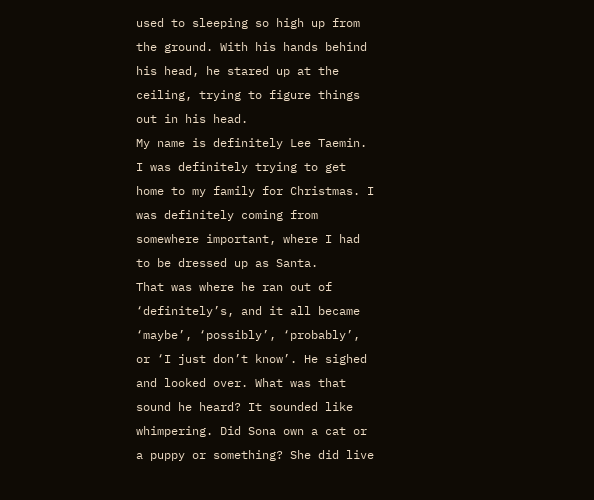used to sleeping so high up from the ground. With his hands behind his head, he stared up at the ceiling, trying to figure things out in his head.
My name is definitely Lee Taemin. I was definitely trying to get home to my family for Christmas. I was definitely coming from somewhere important, where I had to be dressed up as Santa.
That was where he ran out of ‘definitely’s, and it all became ‘maybe’, ‘possibly’, ‘probably’, or ‘I just don’t know’. He sighed and looked over. What was that sound he heard? It sounded like whimpering. Did Sona own a cat or a puppy or something? She did live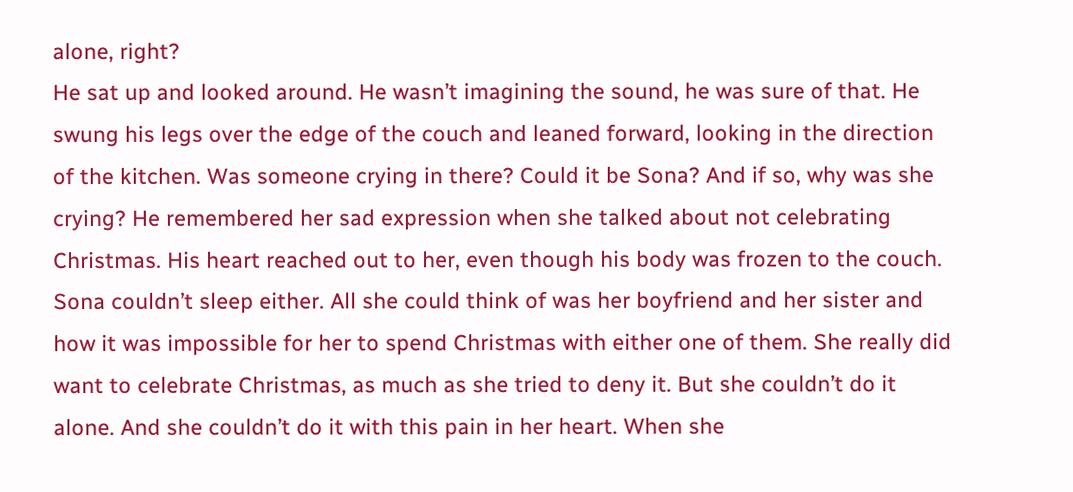alone, right?
He sat up and looked around. He wasn’t imagining the sound, he was sure of that. He swung his legs over the edge of the couch and leaned forward, looking in the direction of the kitchen. Was someone crying in there? Could it be Sona? And if so, why was she crying? He remembered her sad expression when she talked about not celebrating Christmas. His heart reached out to her, even though his body was frozen to the couch.
Sona couldn’t sleep either. All she could think of was her boyfriend and her sister and how it was impossible for her to spend Christmas with either one of them. She really did want to celebrate Christmas, as much as she tried to deny it. But she couldn’t do it alone. And she couldn’t do it with this pain in her heart. When she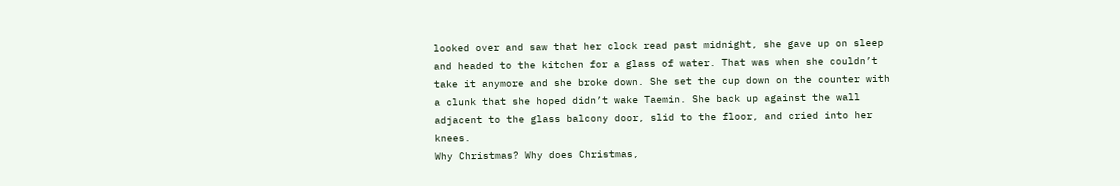looked over and saw that her clock read past midnight, she gave up on sleep and headed to the kitchen for a glass of water. That was when she couldn’t take it anymore and she broke down. She set the cup down on the counter with a clunk that she hoped didn’t wake Taemin. She back up against the wall adjacent to the glass balcony door, slid to the floor, and cried into her knees.
Why Christmas? Why does Christmas,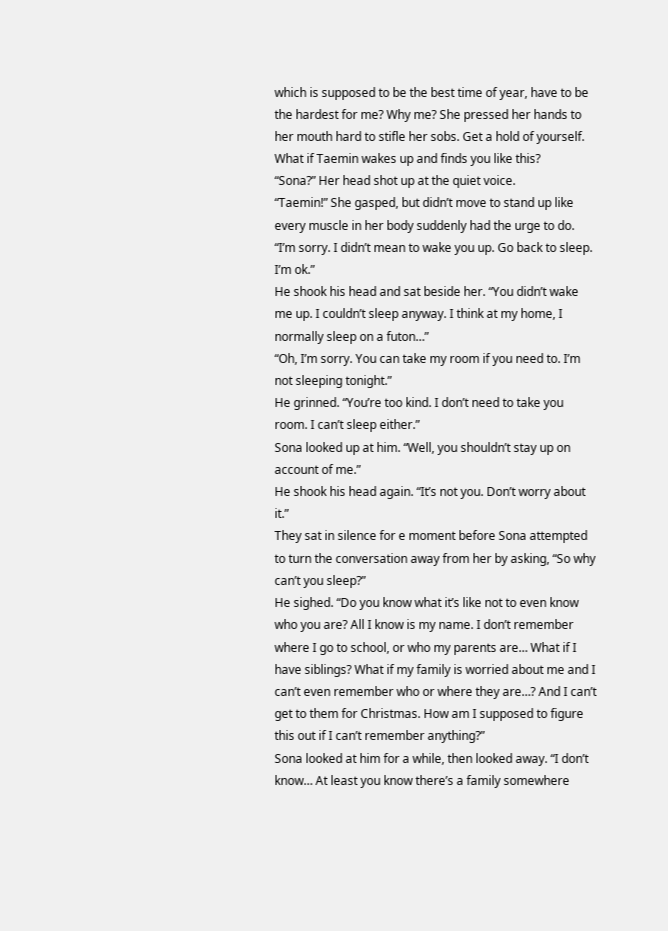which is supposed to be the best time of year, have to be the hardest for me? Why me? She pressed her hands to her mouth hard to stifle her sobs. Get a hold of yourself. What if Taemin wakes up and finds you like this?
“Sona?” Her head shot up at the quiet voice.
“Taemin!” She gasped, but didn’t move to stand up like every muscle in her body suddenly had the urge to do. “I’m sorry. I didn’t mean to wake you up. Go back to sleep. I’m ok.”
He shook his head and sat beside her. “You didn’t wake me up. I couldn’t sleep anyway. I think at my home, I normally sleep on a futon…”
“Oh, I’m sorry. You can take my room if you need to. I’m not sleeping tonight.”
He grinned. “You’re too kind. I don’t need to take you room. I can’t sleep either.”
Sona looked up at him. “Well, you shouldn’t stay up on account of me.”
He shook his head again. “It’s not you. Don’t worry about it.”
They sat in silence for e moment before Sona attempted to turn the conversation away from her by asking, “So why can’t you sleep?”
He sighed. “Do you know what it’s like not to even know who you are? All I know is my name. I don’t remember where I go to school, or who my parents are… What if I have siblings? What if my family is worried about me and I can’t even remember who or where they are…? And I can’t get to them for Christmas. How am I supposed to figure this out if I can’t remember anything?”
Sona looked at him for a while, then looked away. “I don’t know… At least you know there’s a family somewhere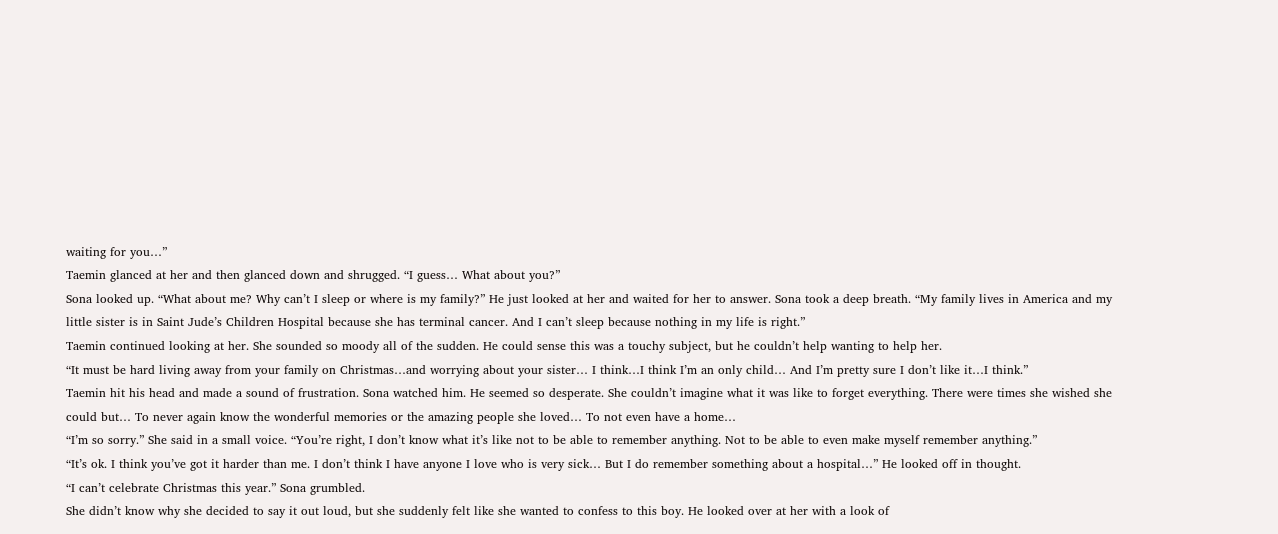waiting for you…”
Taemin glanced at her and then glanced down and shrugged. “I guess… What about you?”
Sona looked up. “What about me? Why can’t I sleep or where is my family?” He just looked at her and waited for her to answer. Sona took a deep breath. “My family lives in America and my little sister is in Saint Jude’s Children Hospital because she has terminal cancer. And I can’t sleep because nothing in my life is right.”
Taemin continued looking at her. She sounded so moody all of the sudden. He could sense this was a touchy subject, but he couldn’t help wanting to help her.
“It must be hard living away from your family on Christmas…and worrying about your sister… I think…I think I’m an only child… And I’m pretty sure I don’t like it…I think.”
Taemin hit his head and made a sound of frustration. Sona watched him. He seemed so desperate. She couldn’t imagine what it was like to forget everything. There were times she wished she could but… To never again know the wonderful memories or the amazing people she loved… To not even have a home…
“I’m so sorry.” She said in a small voice. “You’re right, I don’t know what it’s like not to be able to remember anything. Not to be able to even make myself remember anything.”
“It’s ok. I think you’ve got it harder than me. I don’t think I have anyone I love who is very sick… But I do remember something about a hospital…” He looked off in thought.
“I can’t celebrate Christmas this year.” Sona grumbled.
She didn’t know why she decided to say it out loud, but she suddenly felt like she wanted to confess to this boy. He looked over at her with a look of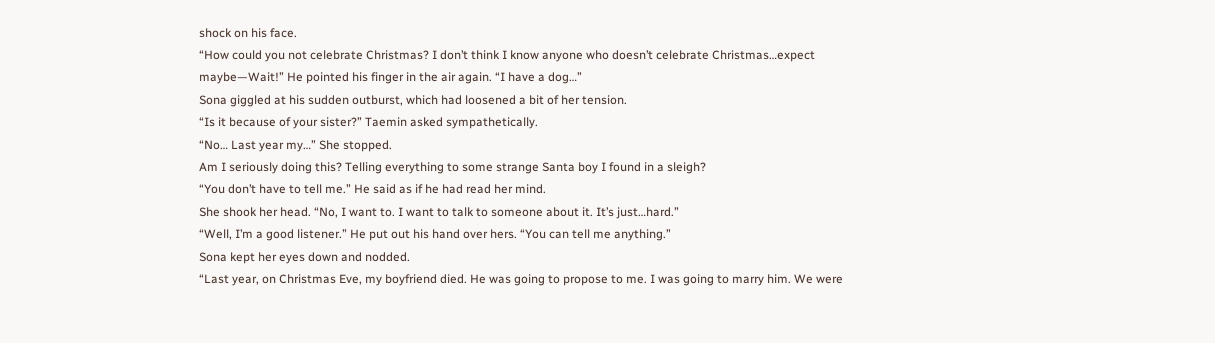shock on his face.
“How could you not celebrate Christmas? I don’t think I know anyone who doesn’t celebrate Christmas…expect maybe—Wait!” He pointed his finger in the air again. “I have a dog…”
Sona giggled at his sudden outburst, which had loosened a bit of her tension.
“Is it because of your sister?” Taemin asked sympathetically.
“No… Last year my…” She stopped.
Am I seriously doing this? Telling everything to some strange Santa boy I found in a sleigh?
“You don’t have to tell me.” He said as if he had read her mind.
She shook her head. “No, I want to. I want to talk to someone about it. It’s just…hard.”
“Well, I’m a good listener.” He put out his hand over hers. “You can tell me anything.”
Sona kept her eyes down and nodded.
“Last year, on Christmas Eve, my boyfriend died. He was going to propose to me. I was going to marry him. We were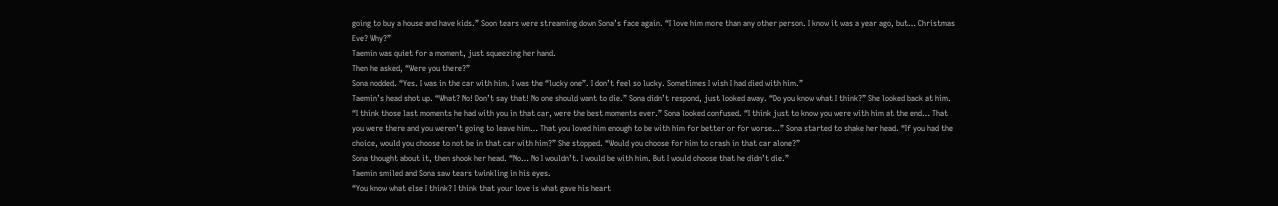going to buy a house and have kids.” Soon tears were streaming down Sona’s face again. “I love him more than any other person. I know it was a year ago, but… Christmas Eve? Why?”
Taemin was quiet for a moment, just squeezing her hand.
Then he asked, “Were you there?”
Sona nodded. “Yes. I was in the car with him. I was the “lucky one”. I don’t feel so lucky. Sometimes I wish I had died with him.”
Taemin’s head shot up. “What? No! Don’t say that! No one should want to die.” Sona didn’t respond, just looked away. “Do you know what I think?” She looked back at him. “I think those last moments he had with you in that car, were the best moments ever.” Sona looked confused. “I think just to know you were with him at the end… That you were there and you weren’t going to leave him… That you loved him enough to be with him for better or for worse…” Sona started to shake her head. “If you had the choice, would you choose to not be in that car with him?” She stopped. “Would you choose for him to crash in that car alone?”
Sona thought about it, then shook her head. “No… No I wouldn’t. I would be with him. But I would choose that he didn’t die.”
Taemin smiled and Sona saw tears twinkling in his eyes.
“You know what else I think? I think that your love is what gave his heart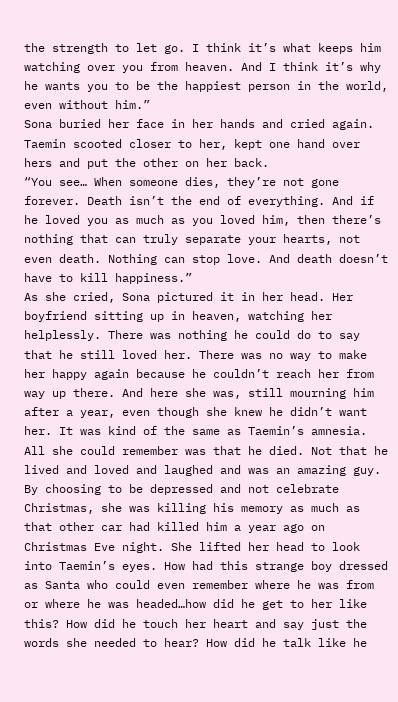the strength to let go. I think it’s what keeps him watching over you from heaven. And I think it’s why he wants you to be the happiest person in the world, even without him.”
Sona buried her face in her hands and cried again. Taemin scooted closer to her, kept one hand over hers and put the other on her back.
“You see… When someone dies, they’re not gone forever. Death isn’t the end of everything. And if he loved you as much as you loved him, then there’s nothing that can truly separate your hearts, not even death. Nothing can stop love. And death doesn’t have to kill happiness.”
As she cried, Sona pictured it in her head. Her boyfriend sitting up in heaven, watching her helplessly. There was nothing he could do to say that he still loved her. There was no way to make her happy again because he couldn’t reach her from way up there. And here she was, still mourning him after a year, even though she knew he didn’t want her. It was kind of the same as Taemin’s amnesia. All she could remember was that he died. Not that he lived and loved and laughed and was an amazing guy. By choosing to be depressed and not celebrate Christmas, she was killing his memory as much as that other car had killed him a year ago on Christmas Eve night. She lifted her head to look into Taemin’s eyes. How had this strange boy dressed as Santa who could even remember where he was from or where he was headed…how did he get to her like this? How did he touch her heart and say just the words she needed to hear? How did he talk like he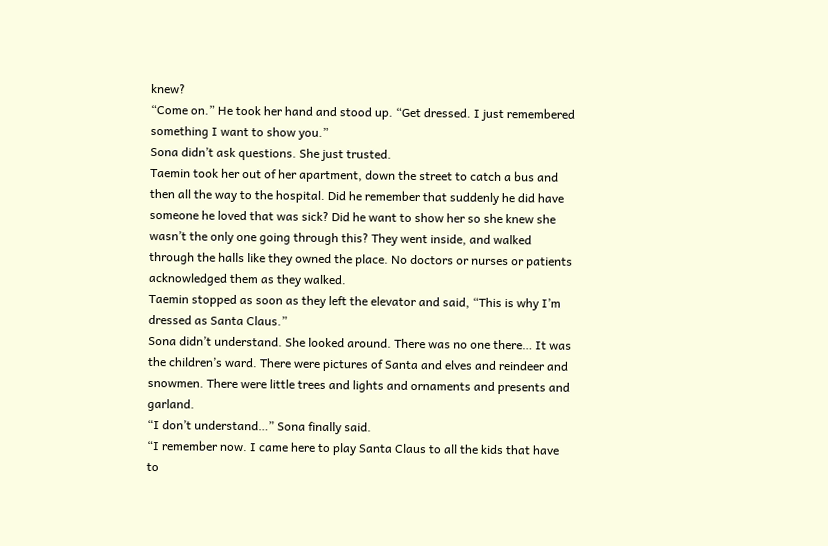knew?
“Come on.” He took her hand and stood up. “Get dressed. I just remembered something I want to show you.”
Sona didn’t ask questions. She just trusted.
Taemin took her out of her apartment, down the street to catch a bus and then all the way to the hospital. Did he remember that suddenly he did have someone he loved that was sick? Did he want to show her so she knew she wasn’t the only one going through this? They went inside, and walked through the halls like they owned the place. No doctors or nurses or patients acknowledged them as they walked.
Taemin stopped as soon as they left the elevator and said, “This is why I’m dressed as Santa Claus.”
Sona didn’t understand. She looked around. There was no one there… It was the children’s ward. There were pictures of Santa and elves and reindeer and snowmen. There were little trees and lights and ornaments and presents and garland.
“I don’t understand…” Sona finally said.
“I remember now. I came here to play Santa Claus to all the kids that have to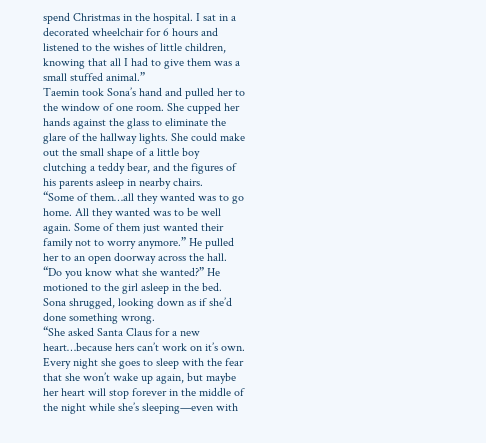spend Christmas in the hospital. I sat in a decorated wheelchair for 6 hours and listened to the wishes of little children, knowing that all I had to give them was a small stuffed animal.”
Taemin took Sona’s hand and pulled her to the window of one room. She cupped her hands against the glass to eliminate the glare of the hallway lights. She could make out the small shape of a little boy clutching a teddy bear, and the figures of his parents asleep in nearby chairs.
“Some of them…all they wanted was to go home. All they wanted was to be well again. Some of them just wanted their family not to worry anymore.” He pulled her to an open doorway across the hall. “Do you know what she wanted?” He motioned to the girl asleep in the bed.
Sona shrugged, looking down as if she’d done something wrong.
“She asked Santa Claus for a new heart…because hers can’t work on it’s own. Every night she goes to sleep with the fear that she won’t wake up again, but maybe her heart will stop forever in the middle of the night while she’s sleeping—even with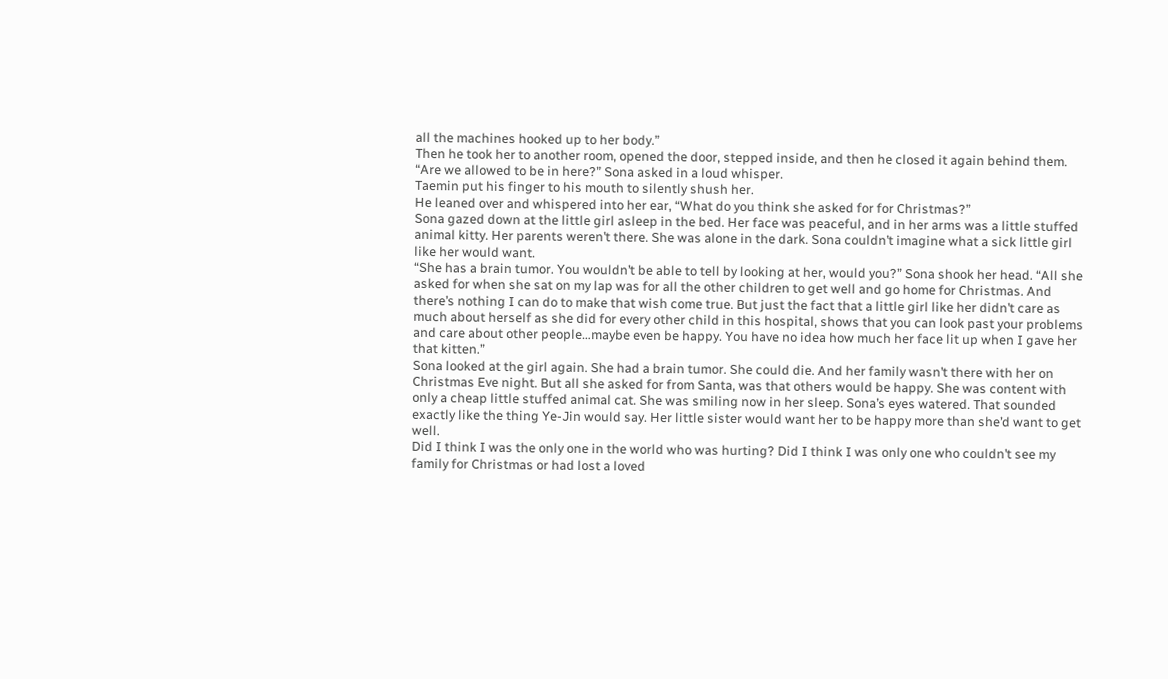all the machines hooked up to her body.”
Then he took her to another room, opened the door, stepped inside, and then he closed it again behind them.
“Are we allowed to be in here?” Sona asked in a loud whisper.
Taemin put his finger to his mouth to silently shush her.
He leaned over and whispered into her ear, “What do you think she asked for for Christmas?”
Sona gazed down at the little girl asleep in the bed. Her face was peaceful, and in her arms was a little stuffed animal kitty. Her parents weren’t there. She was alone in the dark. Sona couldn’t imagine what a sick little girl like her would want.
“She has a brain tumor. You wouldn’t be able to tell by looking at her, would you?” Sona shook her head. “All she asked for when she sat on my lap was for all the other children to get well and go home for Christmas. And there’s nothing I can do to make that wish come true. But just the fact that a little girl like her didn’t care as much about herself as she did for every other child in this hospital, shows that you can look past your problems and care about other people…maybe even be happy. You have no idea how much her face lit up when I gave her that kitten.”
Sona looked at the girl again. She had a brain tumor. She could die. And her family wasn’t there with her on Christmas Eve night. But all she asked for from Santa, was that others would be happy. She was content with only a cheap little stuffed animal cat. She was smiling now in her sleep. Sona’s eyes watered. That sounded exactly like the thing Ye-Jin would say. Her little sister would want her to be happy more than she’d want to get well.
Did I think I was the only one in the world who was hurting? Did I think I was only one who couldn’t see my family for Christmas or had lost a loved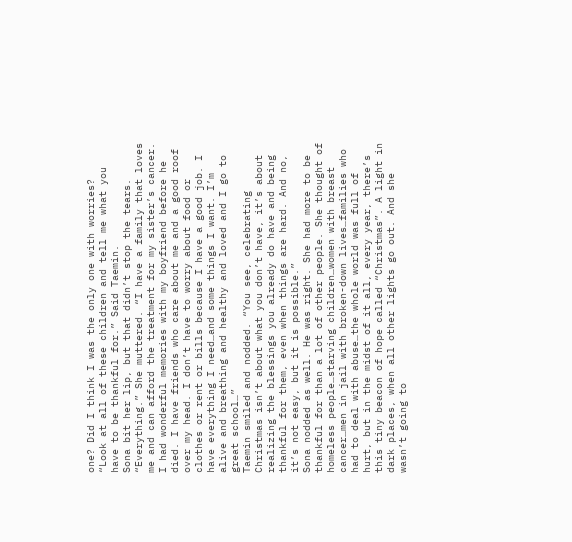one? Did I think I was the only one with worries?
“Look at all of these children and tell me what you have to be thankful for.” Said Taemin.
Sona bit her lip, but that didn’t stop the tears.
“Everything.” She muttered. “I have a family that loves me and can afford the treatment for my sister’s cancer. I had wonderful memories with my boyfriend before he died. I have friends who care about me and a good roof over my head. I don’t have to worry about food or clothes or rent or bills because I have a good job. I have everything I need…and some things I want. I’m alive and breathing and healthy and loved and I go to great school…”
Taemin smiled and nodded. “You see, celebrating Christmas isn’t about what you don’t have, it’s about realizing the blessings you already do have and being thankful for them, even when things are hard. And no, it’s not easy, but it is possible.”
Sona nodded as well. He was right. She had more to be thankful for than a lot of other people. She thought of homeless people…starving children…women with breast cancer…men in jail with broken-down lives…families who had to deal with abuse…the whole world was full of hurt, but in the midst of it all, every year, there’s this tiny beacon of hope called “Christmas”. A light in dark places, when all other lights go out. And she wasn’t going to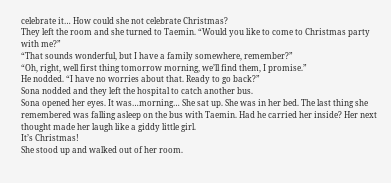celebrate it… How could she not celebrate Christmas?
They left the room and she turned to Taemin. “Would you like to come to Christmas party with me?”
“That sounds wonderful, but I have a family somewhere, remember?”
“Oh, right, well first thing tomorrow morning, we’ll find them, I promise.”
He nodded. “I have no worries about that. Ready to go back?”
Sona nodded and they left the hospital to catch another bus.
Sona opened her eyes. It was…morning… She sat up. She was in her bed. The last thing she remembered was falling asleep on the bus with Taemin. Had he carried her inside? Her next thought made her laugh like a giddy little girl.
It’s Christmas!
She stood up and walked out of her room.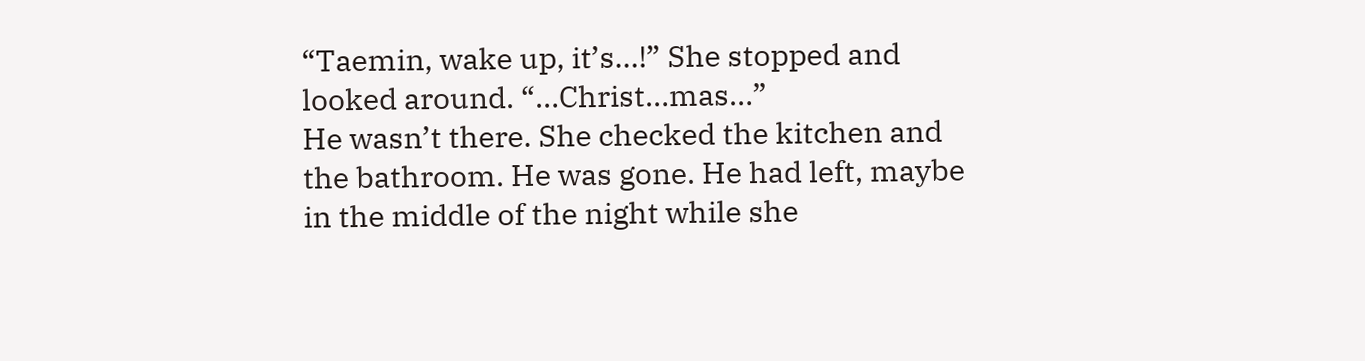“Taemin, wake up, it’s…!” She stopped and looked around. “…Christ…mas…”
He wasn’t there. She checked the kitchen and the bathroom. He was gone. He had left, maybe in the middle of the night while she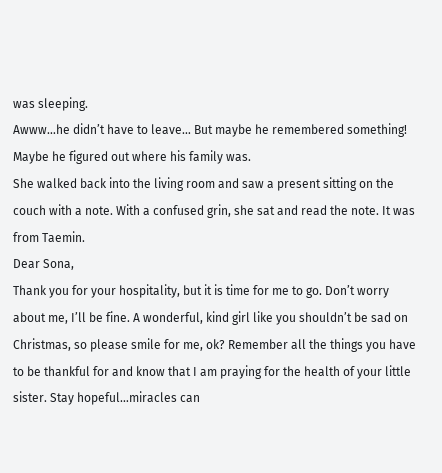was sleeping.
Awww…he didn’t have to leave… But maybe he remembered something! Maybe he figured out where his family was.
She walked back into the living room and saw a present sitting on the couch with a note. With a confused grin, she sat and read the note. It was from Taemin.
Dear Sona,
Thank you for your hospitality, but it is time for me to go. Don’t worry about me, I’ll be fine. A wonderful, kind girl like you shouldn’t be sad on Christmas, so please smile for me, ok? Remember all the things you have to be thankful for and know that I am praying for the health of your little sister. Stay hopeful…miracles can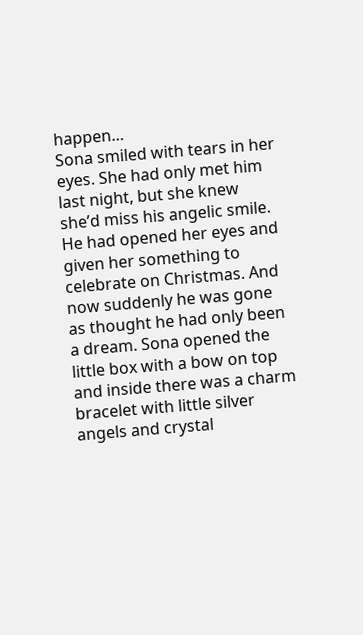happen…
Sona smiled with tears in her eyes. She had only met him last night, but she knew she’d miss his angelic smile. He had opened her eyes and given her something to celebrate on Christmas. And now suddenly he was gone as thought he had only been a dream. Sona opened the little box with a bow on top and inside there was a charm bracelet with little silver angels and crystal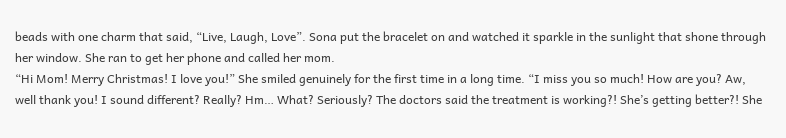beads with one charm that said, “Live, Laugh, Love”. Sona put the bracelet on and watched it sparkle in the sunlight that shone through her window. She ran to get her phone and called her mom.
“Hi Mom! Merry Christmas! I love you!” She smiled genuinely for the first time in a long time. “I miss you so much! How are you? Aw, well thank you! I sound different? Really? Hm… What? Seriously? The doctors said the treatment is working?! She’s getting better?! She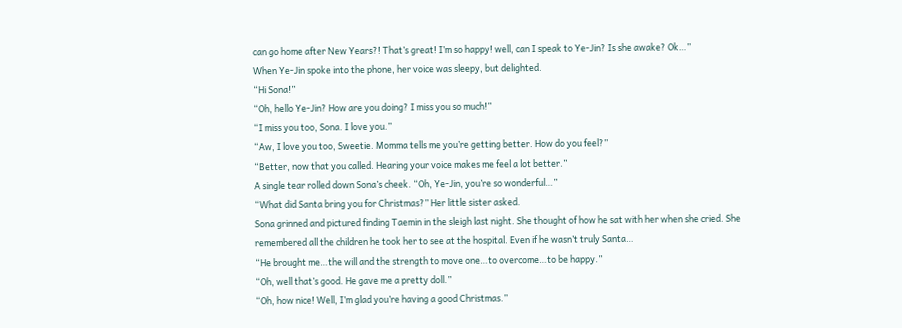can go home after New Years?! That’s great! I’m so happy! well, can I speak to Ye-Jin? Is she awake? Ok…”
When Ye-Jin spoke into the phone, her voice was sleepy, but delighted.
“Hi Sona!”
“Oh, hello Ye-Jin? How are you doing? I miss you so much!”
“I miss you too, Sona. I love you.”
“Aw, I love you too, Sweetie. Momma tells me you’re getting better. How do you feel?”
“Better, now that you called. Hearing your voice makes me feel a lot better.”
A single tear rolled down Sona’s cheek. “Oh, Ye-Jin, you’re so wonderful…”
“What did Santa bring you for Christmas?” Her little sister asked.
Sona grinned and pictured finding Taemin in the sleigh last night. She thought of how he sat with her when she cried. She remembered all the children he took her to see at the hospital. Even if he wasn’t truly Santa…
“He brought me…the will and the strength to move one…to overcome…to be happy.”
“Oh, well that’s good. He gave me a pretty doll.”
“Oh, how nice! Well, I’m glad you’re having a good Christmas.”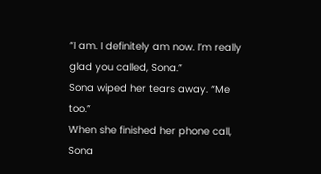“I am. I definitely am now. I’m really glad you called, Sona.”
Sona wiped her tears away. “Me too.”
When she finished her phone call, Sona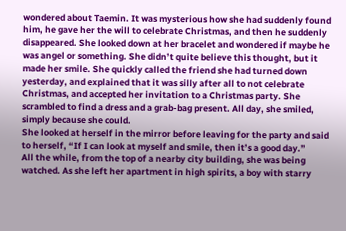wondered about Taemin. It was mysterious how she had suddenly found him, he gave her the will to celebrate Christmas, and then he suddenly disappeared. She looked down at her bracelet and wondered if maybe he was angel or something. She didn’t quite believe this thought, but it made her smile. She quickly called the friend she had turned down yesterday, and explained that it was silly after all to not celebrate Christmas, and accepted her invitation to a Christmas party. She scrambled to find a dress and a grab-bag present. All day, she smiled, simply because she could.
She looked at herself in the mirror before leaving for the party and said to herself, “If I can look at myself and smile, then it’s a good day.”
All the while, from the top of a nearby city building, she was being watched. As she left her apartment in high spirits, a boy with starry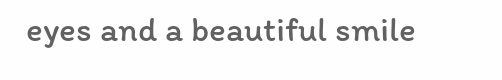eyes and a beautiful smile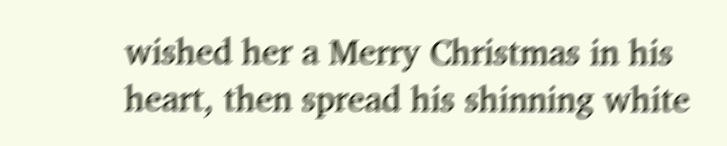wished her a Merry Christmas in his heart, then spread his shinning white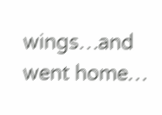wings…and went home…